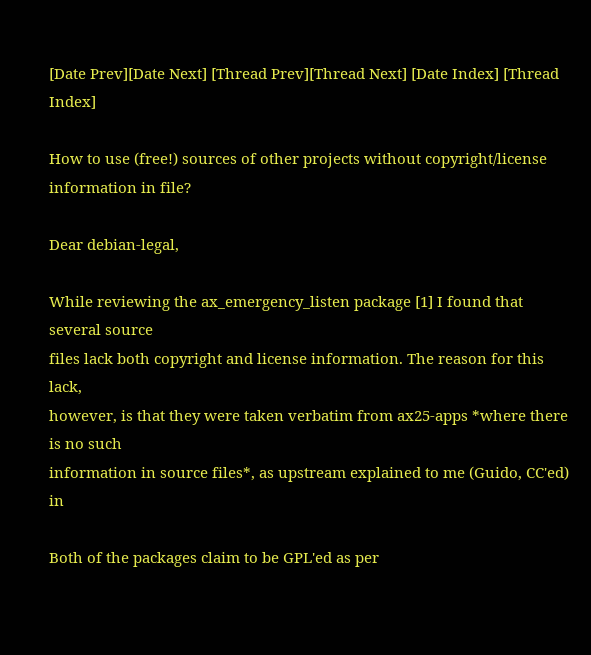[Date Prev][Date Next] [Thread Prev][Thread Next] [Date Index] [Thread Index]

How to use (free!) sources of other projects without copyright/license information in file?

Dear debian-legal,

While reviewing the ax_emergency_listen package [1] I found that several source
files lack both copyright and license information. The reason for this lack,
however, is that they were taken verbatim from ax25-apps *where there is no such
information in source files*, as upstream explained to me (Guido, CC'ed) in

Both of the packages claim to be GPL'ed as per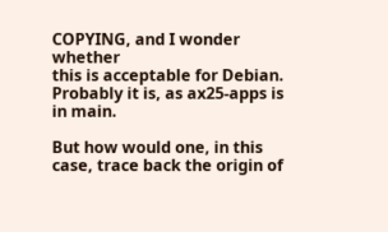COPYING, and I wonder whether
this is acceptable for Debian. Probably it is, as ax25-apps is in main.

But how would one, in this case, trace back the origin of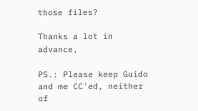those files?

Thanks a lot in advance,

PS.: Please keep Guido and me CC'ed, neither of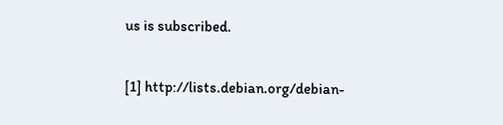us is subscribed.

[1] http://lists.debian.org/debian-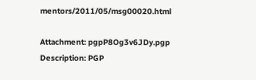mentors/2011/05/msg00020.html

Attachment: pgpP8Og3v6JDy.pgp
Description: PGP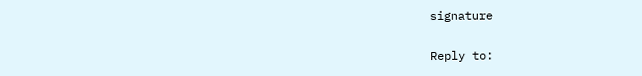signature

Reply to: